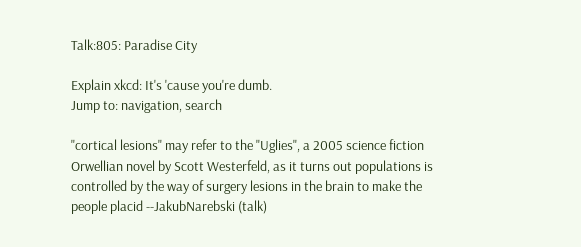Talk:805: Paradise City

Explain xkcd: It's 'cause you're dumb.
Jump to: navigation, search

"cortical lesions" may refer to the "Uglies", a 2005 science fiction Orwellian novel by Scott Westerfeld, as it turns out populations is controlled by the way of surgery lesions in the brain to make the people placid --JakubNarebski (talk)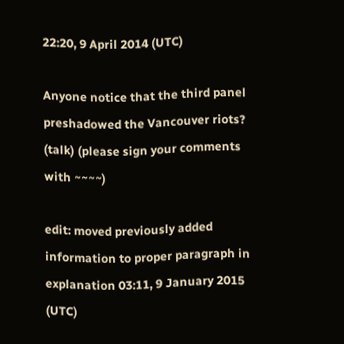22:20, 9 April 2014 (UTC)

Anyone notice that the third panel preshadowed the Vancouver riots? (talk) (please sign your comments with ~~~~)

edit: moved previously added information to proper paragraph in explanation 03:11, 9 January 2015 (UTC)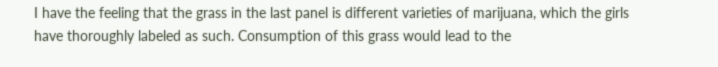I have the feeling that the grass in the last panel is different varieties of marijuana, which the girls have thoroughly labeled as such. Consumption of this grass would lead to the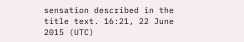sensation described in the title text. 16:21, 22 June 2015 (UTC)